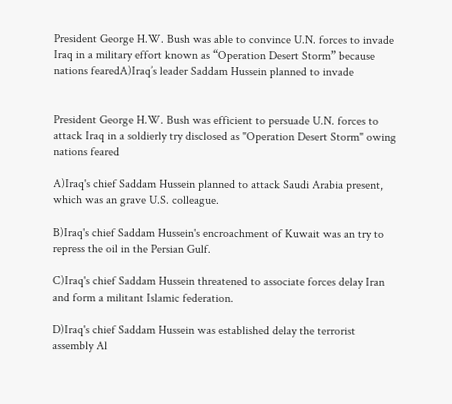President George H.W. Bush was able to convince U.N. forces to invade Iraq in a military effort known as “Operation Desert Storm” because nations fearedA)Iraq’s leader Saddam Hussein planned to invade


President George H.W. Bush was efficient to persuade U.N. forces to attack Iraq in a soldierly try disclosed as "Operation Desert Storm" owing nations feared

A)Iraq's chief Saddam Hussein planned to attack Saudi Arabia present, which was an grave U.S. colleague.

B)Iraq's chief Saddam Hussein's encroachment of Kuwait was an try to repress the oil in the Persian Gulf.

C)Iraq's chief Saddam Hussein threatened to associate forces delay Iran and form a militant Islamic federation.

D)Iraq's chief Saddam Hussein was established delay the terrorist assembly Al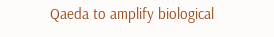Qaeda to amplify biological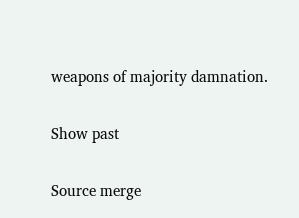weapons of majority damnation.

Show past

Source merge